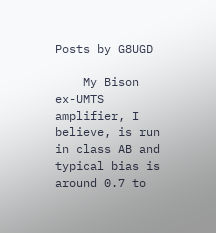Posts by G8UGD

    My Bison ex-UMTS amplifier, I believe, is run in class AB and typical bias is around 0.7 to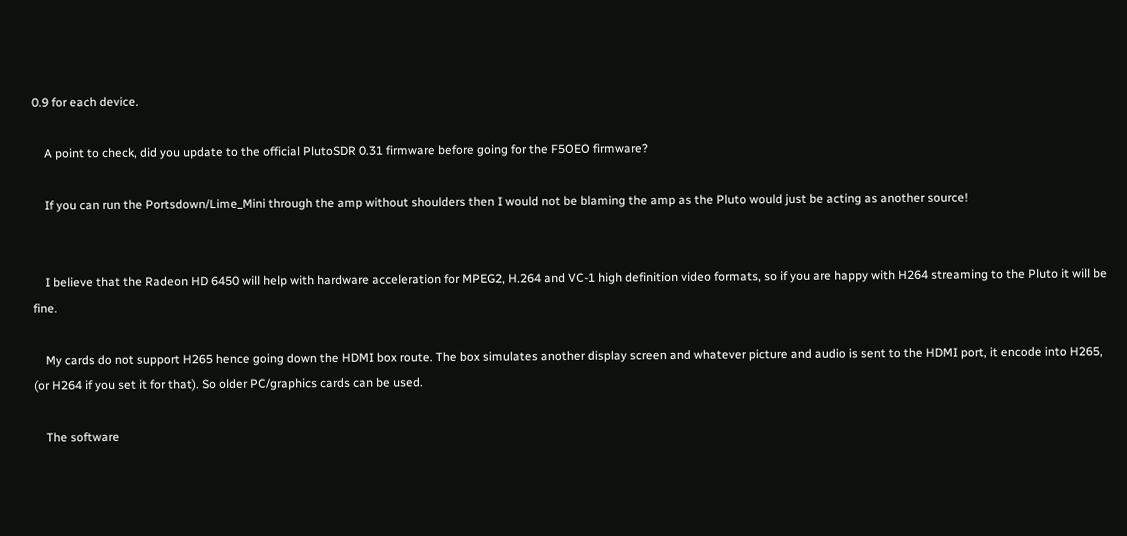0.9 for each device.

    A point to check, did you update to the official PlutoSDR 0.31 firmware before going for the F5OEO firmware?

    If you can run the Portsdown/Lime_Mini through the amp without shoulders then I would not be blaming the amp as the Pluto would just be acting as another source!


    I believe that the Radeon HD 6450 will help with hardware acceleration for MPEG2, H.264 and VC-1 high definition video formats, so if you are happy with H264 streaming to the Pluto it will be fine.

    My cards do not support H265 hence going down the HDMI box route. The box simulates another display screen and whatever picture and audio is sent to the HDMI port, it encode into H265, (or H264 if you set it for that). So older PC/graphics cards can be used.

    The software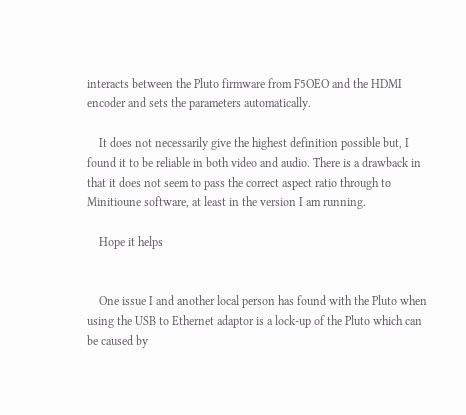interacts between the Pluto firmware from F5OEO and the HDMI encoder and sets the parameters automatically.

    It does not necessarily give the highest definition possible but, I found it to be reliable in both video and audio. There is a drawback in that it does not seem to pass the correct aspect ratio through to Minitioune software, at least in the version I am running.

    Hope it helps


    One issue I and another local person has found with the Pluto when using the USB to Ethernet adaptor is a lock-up of the Pluto which can be caused by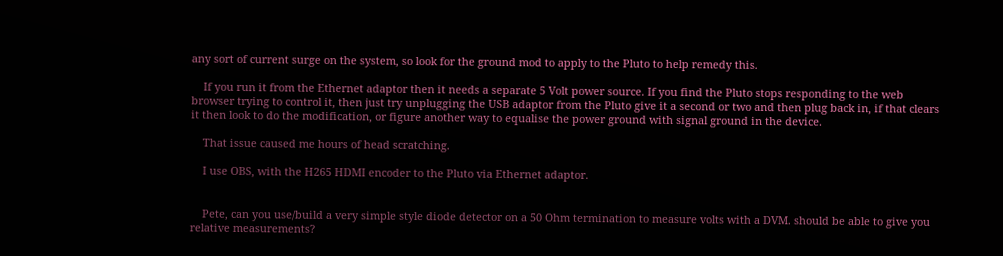any sort of current surge on the system, so look for the ground mod to apply to the Pluto to help remedy this.

    If you run it from the Ethernet adaptor then it needs a separate 5 Volt power source. If you find the Pluto stops responding to the web browser trying to control it, then just try unplugging the USB adaptor from the Pluto give it a second or two and then plug back in, if that clears it then look to do the modification, or figure another way to equalise the power ground with signal ground in the device.

    That issue caused me hours of head scratching.

    I use OBS, with the H265 HDMI encoder to the Pluto via Ethernet adaptor.


    Pete, can you use/build a very simple style diode detector on a 50 Ohm termination to measure volts with a DVM. should be able to give you relative measurements?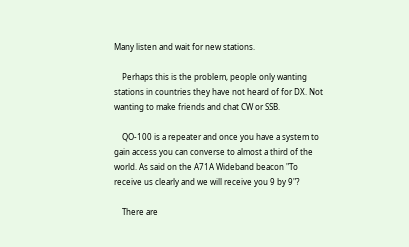Many listen and wait for new stations.

    Perhaps this is the problem, people only wanting stations in countries they have not heard of for DX. Not wanting to make friends and chat CW or SSB.

    QO-100 is a repeater and once you have a system to gain access you can converse to almost a third of the world. As said on the A71A Wideband beacon "To receive us clearly and we will receive you 9 by 9"?

    There are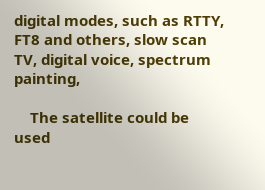digital modes, such as RTTY, FT8 and others, slow scan TV, digital voice, spectrum painting,

    The satellite could be used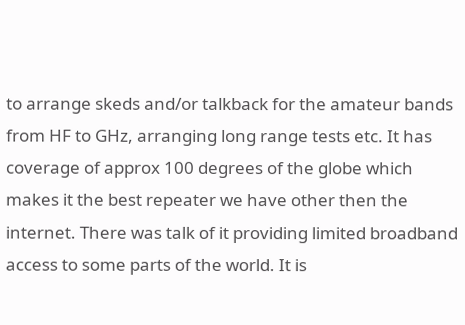to arrange skeds and/or talkback for the amateur bands from HF to GHz, arranging long range tests etc. It has coverage of approx 100 degrees of the globe which makes it the best repeater we have other then the internet. There was talk of it providing limited broadband access to some parts of the world. It is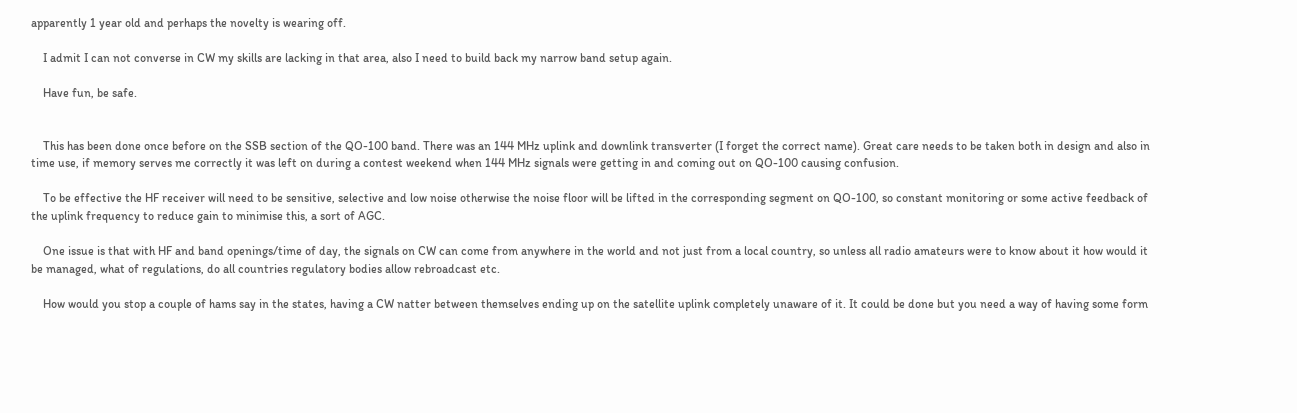apparently 1 year old and perhaps the novelty is wearing off.

    I admit I can not converse in CW my skills are lacking in that area, also I need to build back my narrow band setup again.

    Have fun, be safe.


    This has been done once before on the SSB section of the QO-100 band. There was an 144 MHz uplink and downlink transverter (I forget the correct name). Great care needs to be taken both in design and also in time use, if memory serves me correctly it was left on during a contest weekend when 144 MHz signals were getting in and coming out on QO-100 causing confusion.

    To be effective the HF receiver will need to be sensitive, selective and low noise otherwise the noise floor will be lifted in the corresponding segment on QO-100, so constant monitoring or some active feedback of the uplink frequency to reduce gain to minimise this, a sort of AGC.

    One issue is that with HF and band openings/time of day, the signals on CW can come from anywhere in the world and not just from a local country, so unless all radio amateurs were to know about it how would it be managed, what of regulations, do all countries regulatory bodies allow rebroadcast etc.

    How would you stop a couple of hams say in the states, having a CW natter between themselves ending up on the satellite uplink completely unaware of it. It could be done but you need a way of having some form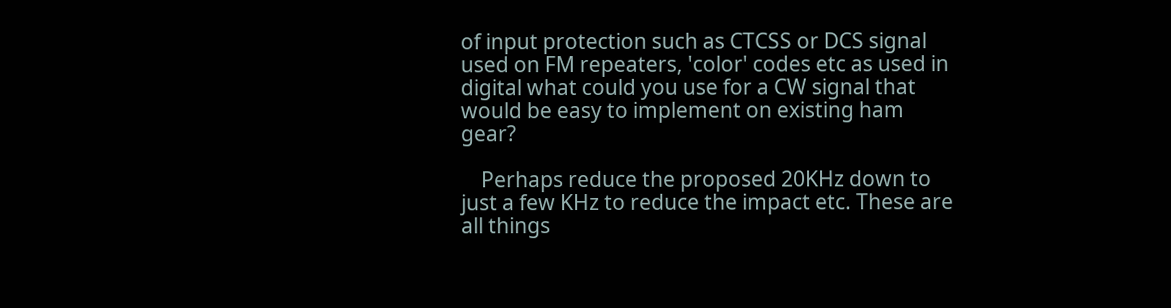of input protection such as CTCSS or DCS signal used on FM repeaters, 'color' codes etc as used in digital what could you use for a CW signal that would be easy to implement on existing ham gear?

    Perhaps reduce the proposed 20KHz down to just a few KHz to reduce the impact etc. These are all things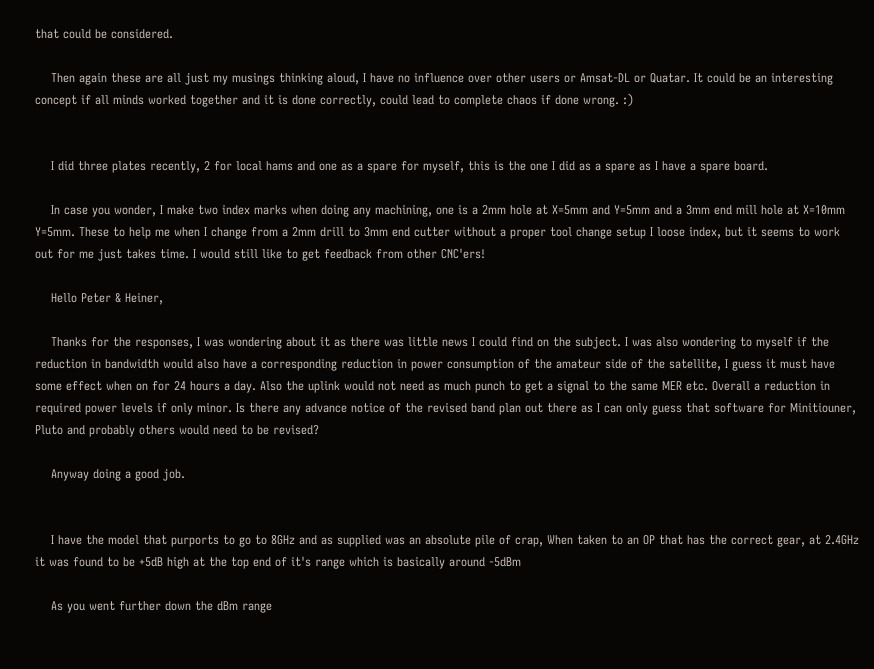that could be considered.

    Then again these are all just my musings thinking aloud, I have no influence over other users or Amsat-DL or Quatar. It could be an interesting concept if all minds worked together and it is done correctly, could lead to complete chaos if done wrong. :)


    I did three plates recently, 2 for local hams and one as a spare for myself, this is the one I did as a spare as I have a spare board.

    In case you wonder, I make two index marks when doing any machining, one is a 2mm hole at X=5mm and Y=5mm and a 3mm end mill hole at X=10mm Y=5mm. These to help me when I change from a 2mm drill to 3mm end cutter without a proper tool change setup I loose index, but it seems to work out for me just takes time. I would still like to get feedback from other CNC'ers!

    Hello Peter & Heiner,

    Thanks for the responses, I was wondering about it as there was little news I could find on the subject. I was also wondering to myself if the reduction in bandwidth would also have a corresponding reduction in power consumption of the amateur side of the satellite, I guess it must have some effect when on for 24 hours a day. Also the uplink would not need as much punch to get a signal to the same MER etc. Overall a reduction in required power levels if only minor. Is there any advance notice of the revised band plan out there as I can only guess that software for Minitiouner, Pluto and probably others would need to be revised?

    Anyway doing a good job.


    I have the model that purports to go to 8GHz and as supplied was an absolute pile of crap, When taken to an OP that has the correct gear, at 2.4GHz it was found to be +5dB high at the top end of it's range which is basically around -5dBm

    As you went further down the dBm range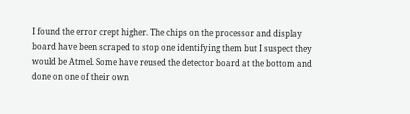I found the error crept higher. The chips on the processor and display board have been scraped to stop one identifying them but I suspect they would be Atmel. Some have reused the detector board at the bottom and done on one of their own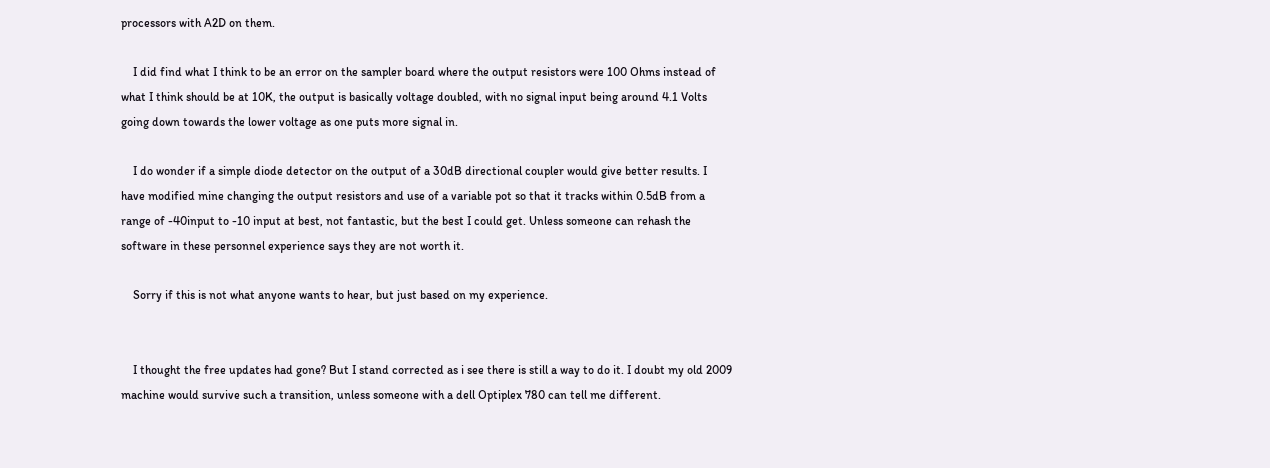processors with A2D on them.

    I did find what I think to be an error on the sampler board where the output resistors were 100 Ohms instead of what I think should be at 10K, the output is basically voltage doubled, with no signal input being around 4.1 Volts going down towards the lower voltage as one puts more signal in.

    I do wonder if a simple diode detector on the output of a 30dB directional coupler would give better results. I have modified mine changing the output resistors and use of a variable pot so that it tracks within 0.5dB from a range of -40input to -10 input at best, not fantastic, but the best I could get. Unless someone can rehash the software in these personnel experience says they are not worth it.

    Sorry if this is not what anyone wants to hear, but just based on my experience.


    I thought the free updates had gone? But I stand corrected as i see there is still a way to do it. I doubt my old 2009 machine would survive such a transition, unless someone with a dell Optiplex 780 can tell me different.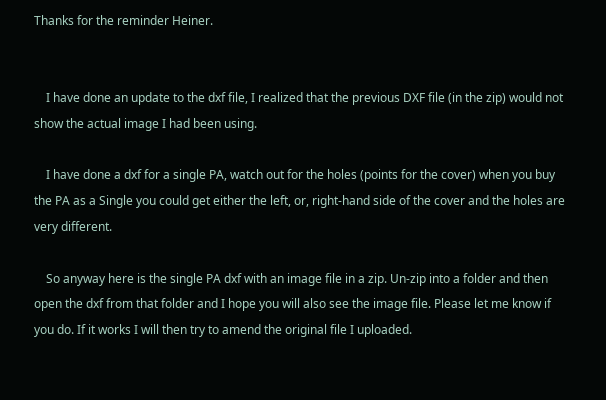Thanks for the reminder Heiner.


    I have done an update to the dxf file, I realized that the previous DXF file (in the zip) would not show the actual image I had been using.

    I have done a dxf for a single PA, watch out for the holes (points for the cover) when you buy the PA as a Single you could get either the left, or, right-hand side of the cover and the holes are very different.

    So anyway here is the single PA dxf with an image file in a zip. Un-zip into a folder and then open the dxf from that folder and I hope you will also see the image file. Please let me know if you do. If it works I will then try to amend the original file I uploaded.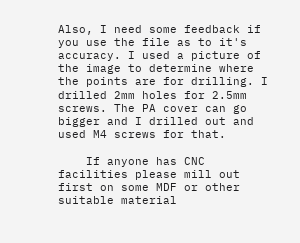Also, I need some feedback if you use the file as to it's accuracy. I used a picture of the image to determine where the points are for drilling. I drilled 2mm holes for 2.5mm screws. The PA cover can go bigger and I drilled out and used M4 screws for that.

    If anyone has CNC facilities please mill out first on some MDF or other suitable material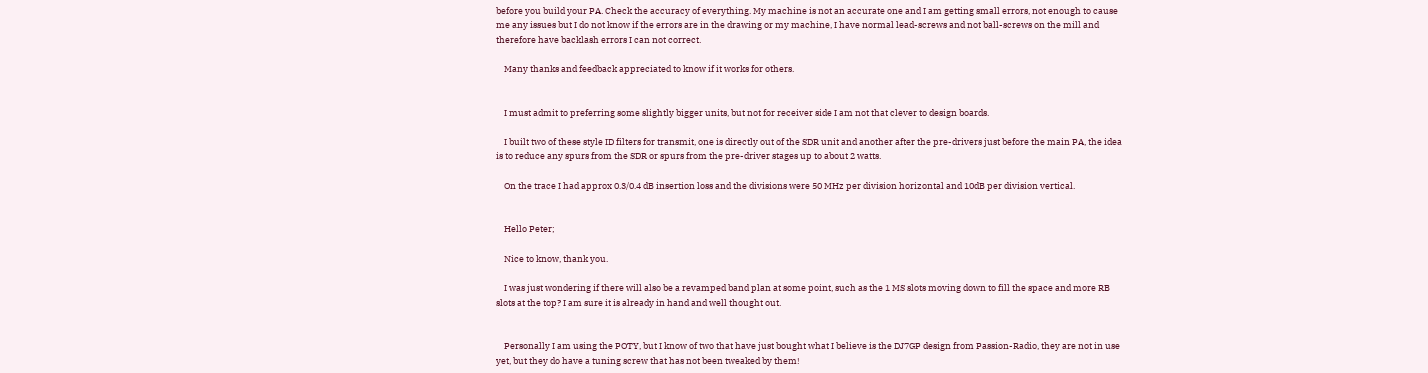before you build your PA. Check the accuracy of everything. My machine is not an accurate one and I am getting small errors, not enough to cause me any issues but I do not know if the errors are in the drawing or my machine, I have normal lead-screws and not ball-screws on the mill and therefore have backlash errors I can not correct.

    Many thanks and feedback appreciated to know if it works for others.


    I must admit to preferring some slightly bigger units, but not for receiver side I am not that clever to design boards.

    I built two of these style ID filters for transmit, one is directly out of the SDR unit and another after the pre-drivers just before the main PA, the idea is to reduce any spurs from the SDR or spurs from the pre-driver stages up to about 2 watts.

    On the trace I had approx 0.3/0.4 dB insertion loss and the divisions were 50 MHz per division horizontal and 10dB per division vertical.


    Hello Peter;

    Nice to know, thank you.

    I was just wondering if there will also be a revamped band plan at some point, such as the 1 MS slots moving down to fill the space and more RB slots at the top? I am sure it is already in hand and well thought out.


    Personally I am using the POTY, but I know of two that have just bought what I believe is the DJ7GP design from Passion-Radio, they are not in use yet, but they do have a tuning screw that has not been tweaked by them!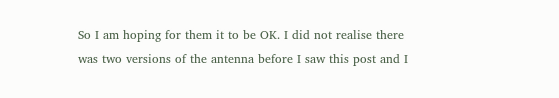So I am hoping for them it to be OK. I did not realise there was two versions of the antenna before I saw this post and I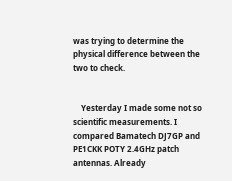was trying to determine the physical difference between the two to check.


    Yesterday I made some not so scientific measurements. I compared Bamatech DJ7GP and PE1CKK POTY 2.4GHz patch antennas. Already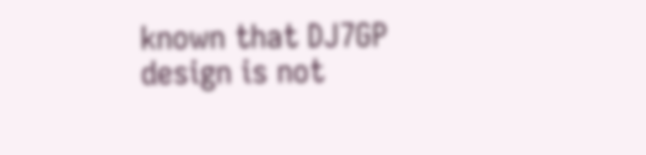known that DJ7GP design is not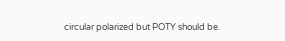circular polarized but POTY should be.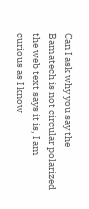Can I ask why you say the Bamatech is not circular polarized the web text says it is, I am curious as I know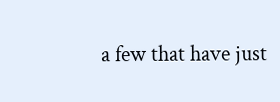a few that have just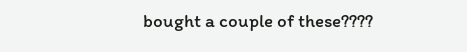bought a couple of these????